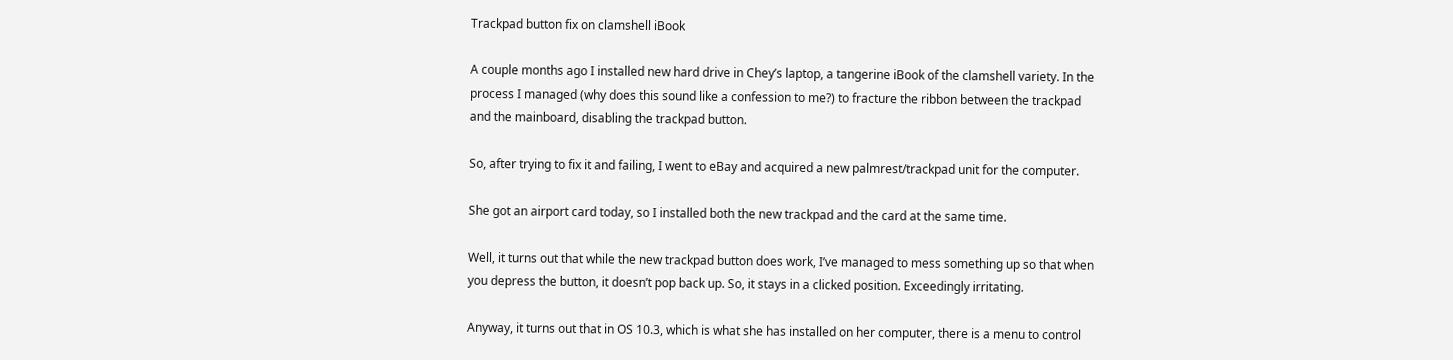Trackpad button fix on clamshell iBook

A couple months ago I installed new hard drive in Chey’s laptop, a tangerine iBook of the clamshell variety. In the process I managed (why does this sound like a confession to me?) to fracture the ribbon between the trackpad and the mainboard, disabling the trackpad button.

So, after trying to fix it and failing, I went to eBay and acquired a new palmrest/trackpad unit for the computer.

She got an airport card today, so I installed both the new trackpad and the card at the same time.

Well, it turns out that while the new trackpad button does work, I’ve managed to mess something up so that when you depress the button, it doesn’t pop back up. So, it stays in a clicked position. Exceedingly irritating.

Anyway, it turns out that in OS 10.3, which is what she has installed on her computer, there is a menu to control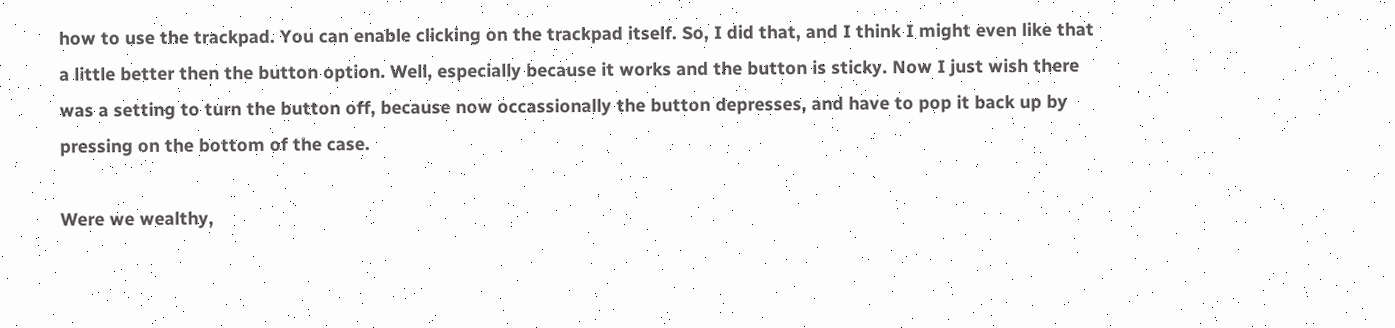how to use the trackpad. You can enable clicking on the trackpad itself. So, I did that, and I think I might even like that a little better then the button option. Well, especially because it works and the button is sticky. Now I just wish there was a setting to turn the button off, because now occassionally the button depresses, and have to pop it back up by pressing on the bottom of the case.

Were we wealthy,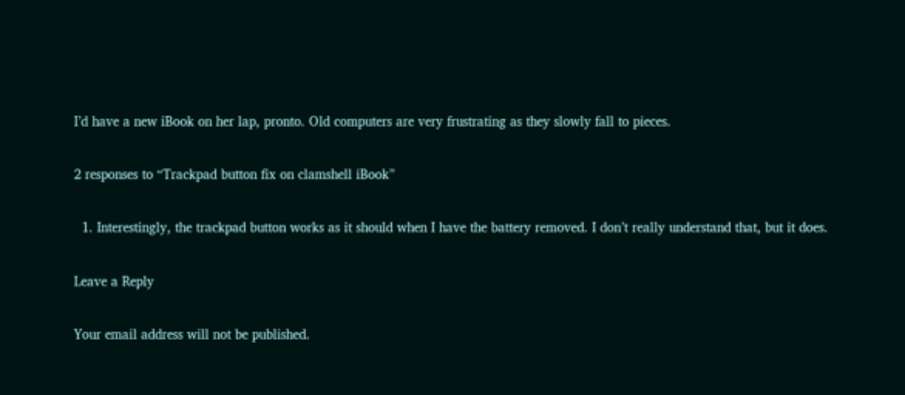I’d have a new iBook on her lap, pronto. Old computers are very frustrating as they slowly fall to pieces.

2 responses to “Trackpad button fix on clamshell iBook”

  1. Interestingly, the trackpad button works as it should when I have the battery removed. I don’t really understand that, but it does.

Leave a Reply

Your email address will not be published.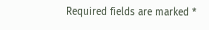Required fields are marked *